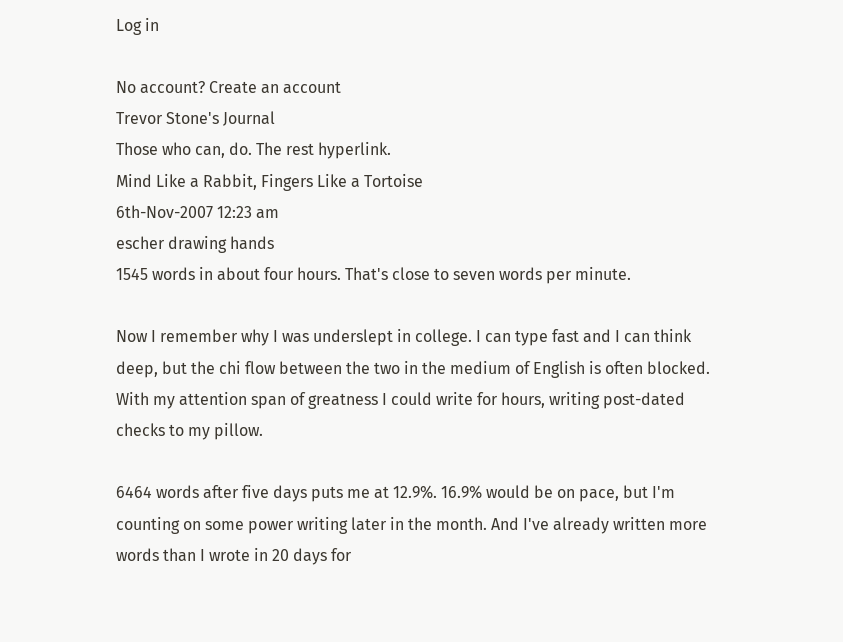Log in

No account? Create an account
Trevor Stone's Journal
Those who can, do. The rest hyperlink.
Mind Like a Rabbit, Fingers Like a Tortoise
6th-Nov-2007 12:23 am
escher drawing hands
1545 words in about four hours. That's close to seven words per minute.

Now I remember why I was underslept in college. I can type fast and I can think deep, but the chi flow between the two in the medium of English is often blocked. With my attention span of greatness I could write for hours, writing post-dated checks to my pillow.

6464 words after five days puts me at 12.9%. 16.9% would be on pace, but I'm counting on some power writing later in the month. And I've already written more words than I wrote in 20 days for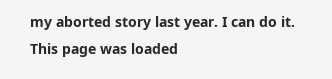my aborted story last year. I can do it.
This page was loaded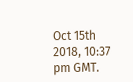Oct 15th 2018, 10:37 pm GMT.